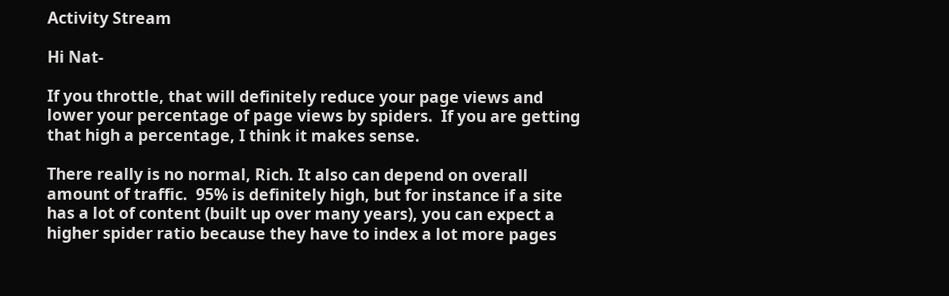Activity Stream

Hi Nat-

If you throttle, that will definitely reduce your page views and lower your percentage of page views by spiders.  If you are getting that high a percentage, I think it makes sense.

There really is no normal, Rich. It also can depend on overall amount of traffic.  95% is definitely high, but for instance if a site has a lot of content (built up over many years), you can expect a higher spider ratio because they have to index a lot more pages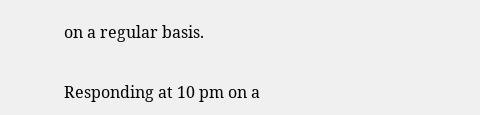on a regular basis.

Responding at 10 pm on a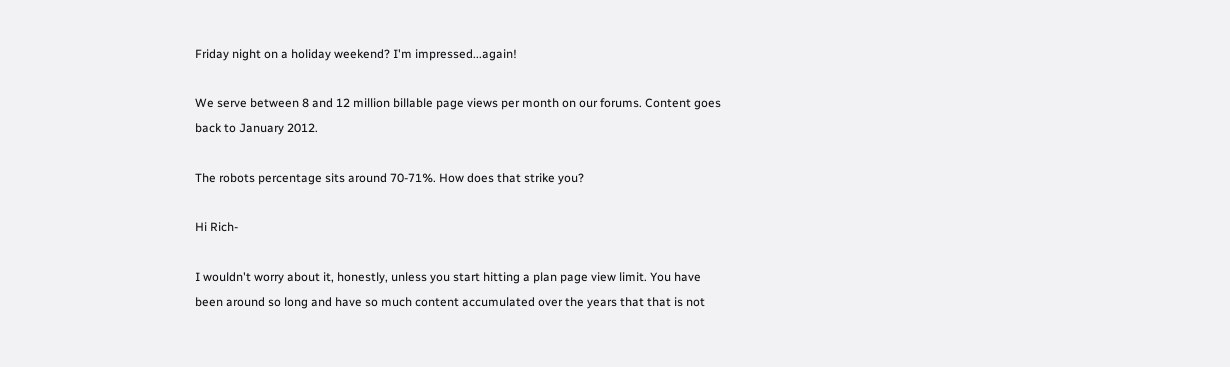Friday night on a holiday weekend? I'm impressed...again!

We serve between 8 and 12 million billable page views per month on our forums. Content goes back to January 2012.

The robots percentage sits around 70-71%. How does that strike you?

Hi Rich-

I wouldn't worry about it, honestly, unless you start hitting a plan page view limit. You have been around so long and have so much content accumulated over the years that that is not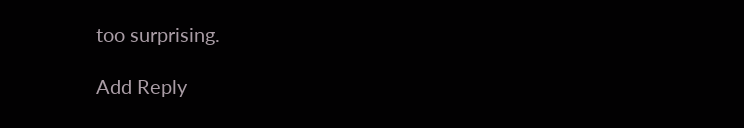too surprising.

Add Reply